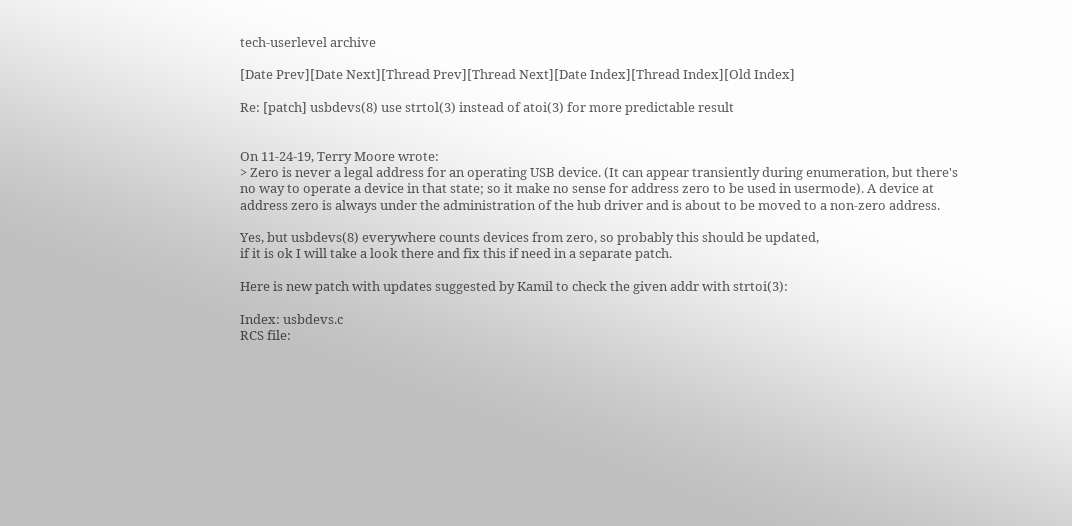tech-userlevel archive

[Date Prev][Date Next][Thread Prev][Thread Next][Date Index][Thread Index][Old Index]

Re: [patch] usbdevs(8) use strtol(3) instead of atoi(3) for more predictable result


On 11-24-19, Terry Moore wrote:
> Zero is never a legal address for an operating USB device. (It can appear transiently during enumeration, but there's no way to operate a device in that state; so it make no sense for address zero to be used in usermode). A device at address zero is always under the administration of the hub driver and is about to be moved to a non-zero address.

Yes, but usbdevs(8) everywhere counts devices from zero, so probably this should be updated,
if it is ok I will take a look there and fix this if need in a separate patch.

Here is new patch with updates suggested by Kamil to check the given addr with strtoi(3):

Index: usbdevs.c
RCS file: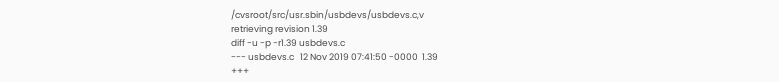/cvsroot/src/usr.sbin/usbdevs/usbdevs.c,v
retrieving revision 1.39
diff -u -p -r1.39 usbdevs.c
--- usbdevs.c   12 Nov 2019 07:41:50 -0000  1.39
+++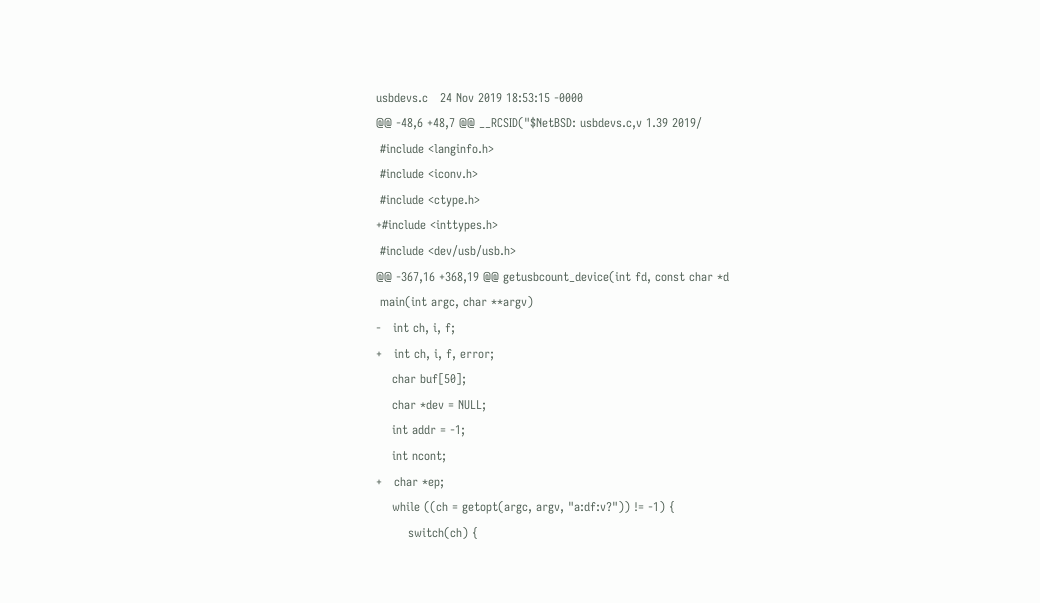usbdevs.c   24 Nov 2019 18:53:15 -0000
@@ -48,6 +48,7 @@ __RCSID("$NetBSD: usbdevs.c,v 1.39 2019/
 #include <langinfo.h>
 #include <iconv.h>
 #include <ctype.h>
+#include <inttypes.h>
 #include <dev/usb/usb.h>
@@ -367,16 +368,19 @@ getusbcount_device(int fd, const char *d
 main(int argc, char **argv)
-   int ch, i, f;
+   int ch, i, f, error;
    char buf[50];
    char *dev = NULL;
    int addr = -1;
    int ncont;
+   char *ep;
    while ((ch = getopt(argc, argv, "a:df:v?")) != -1) {
        switch(ch) {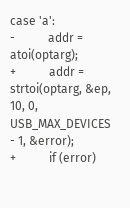case 'a':
-           addr = atoi(optarg);
+           addr = strtoi(optarg, &ep, 10, 0, USB_MAX_DEVICES - 1, &error);
+           if (error)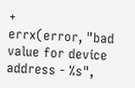+               errx(error, "bad value for device address - %s",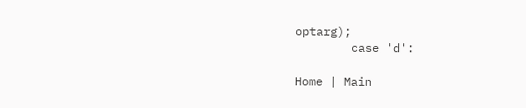optarg);
        case 'd':

Home | Main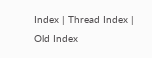Index | Thread Index | Old Index